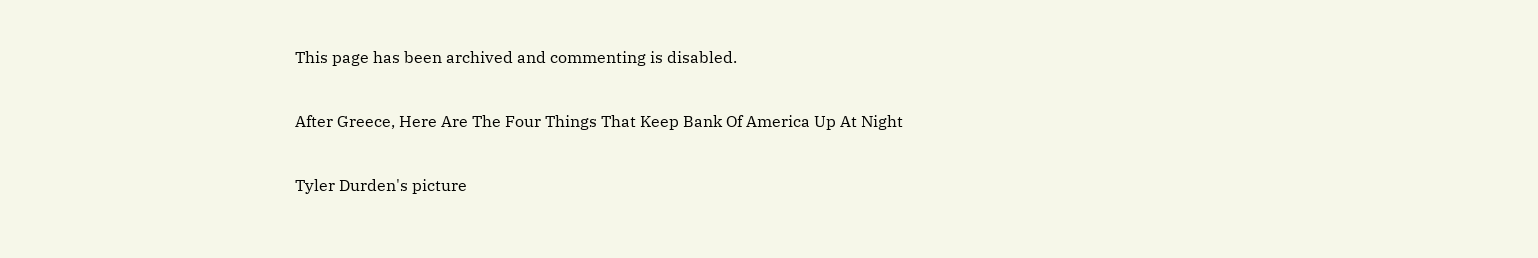This page has been archived and commenting is disabled.

After Greece, Here Are The Four Things That Keep Bank Of America Up At Night

Tyler Durden's picture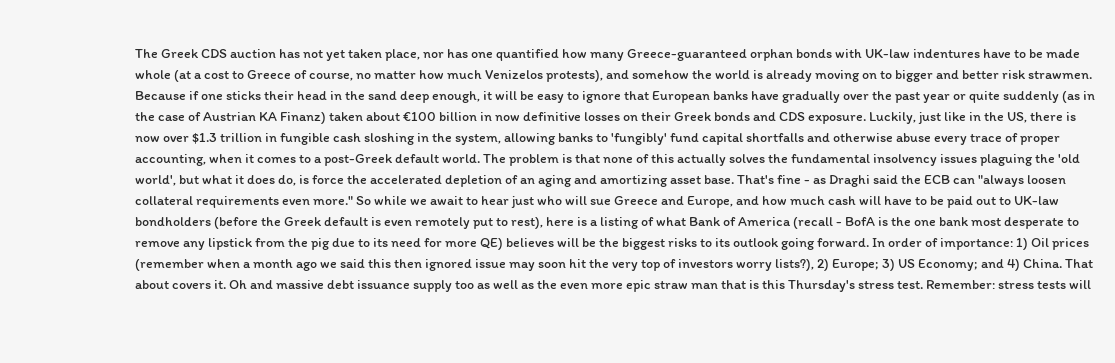The Greek CDS auction has not yet taken place, nor has one quantified how many Greece-guaranteed orphan bonds with UK-law indentures have to be made whole (at a cost to Greece of course, no matter how much Venizelos protests), and somehow the world is already moving on to bigger and better risk strawmen. Because if one sticks their head in the sand deep enough, it will be easy to ignore that European banks have gradually over the past year or quite suddenly (as in the case of Austrian KA Finanz) taken about €100 billion in now definitive losses on their Greek bonds and CDS exposure. Luckily, just like in the US, there is now over $1.3 trillion in fungible cash sloshing in the system, allowing banks to 'fungibly' fund capital shortfalls and otherwise abuse every trace of proper accounting, when it comes to a post-Greek default world. The problem is that none of this actually solves the fundamental insolvency issues plaguing the 'old world', but what it does do, is force the accelerated depletion of an aging and amortizing asset base. That's fine - as Draghi said the ECB can "always loosen collateral requirements even more." So while we await to hear just who will sue Greece and Europe, and how much cash will have to be paid out to UK-law bondholders (before the Greek default is even remotely put to rest), here is a listing of what Bank of America (recall - BofA is the one bank most desperate to remove any lipstick from the pig due to its need for more QE) believes will be the biggest risks to its outlook going forward. In order of importance: 1) Oil prices (remember when a month ago we said this then ignored issue may soon hit the very top of investors worry lists?), 2) Europe; 3) US Economy; and 4) China. That about covers it. Oh and massive debt issuance supply too as well as the even more epic straw man that is this Thursday's stress test. Remember: stress tests will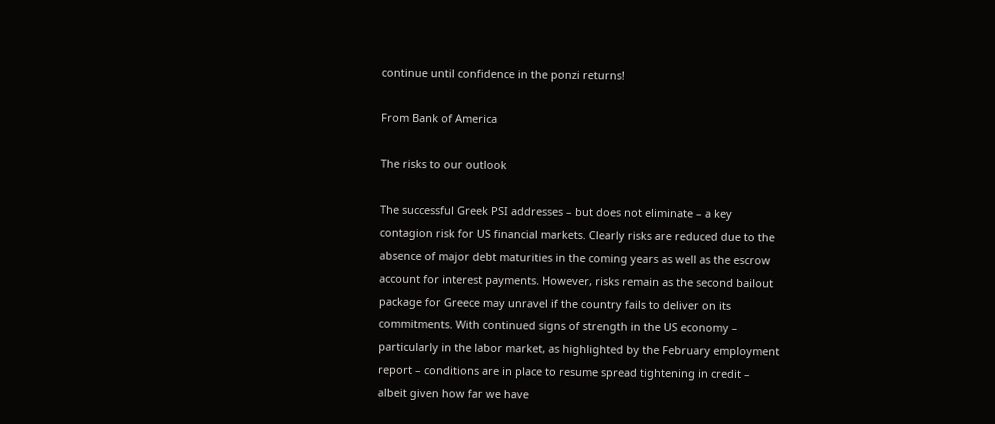continue until confidence in the ponzi returns!

From Bank of America

The risks to our outlook

The successful Greek PSI addresses – but does not eliminate – a key contagion risk for US financial markets. Clearly risks are reduced due to the absence of major debt maturities in the coming years as well as the escrow account for interest payments. However, risks remain as the second bailout package for Greece may unravel if the country fails to deliver on its commitments. With continued signs of strength in the US economy – particularly in the labor market, as highlighted by the February employment report – conditions are in place to resume spread tightening in credit – albeit given how far we have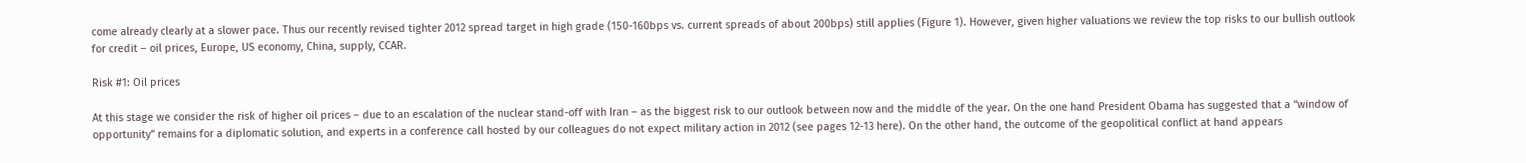come already clearly at a slower pace. Thus our recently revised tighter 2012 spread target in high grade (150-160bps vs. current spreads of about 200bps) still applies (Figure 1). However, given higher valuations we review the top risks to our bullish outlook for credit – oil prices, Europe, US economy, China, supply, CCAR.

Risk #1: Oil prices

At this stage we consider the risk of higher oil prices – due to an escalation of the nuclear stand-off with Iran – as the biggest risk to our outlook between now and the middle of the year. On the one hand President Obama has suggested that a “window of opportunity” remains for a diplomatic solution, and experts in a conference call hosted by our colleagues do not expect military action in 2012 (see pages 12-13 here). On the other hand, the outcome of the geopolitical conflict at hand appears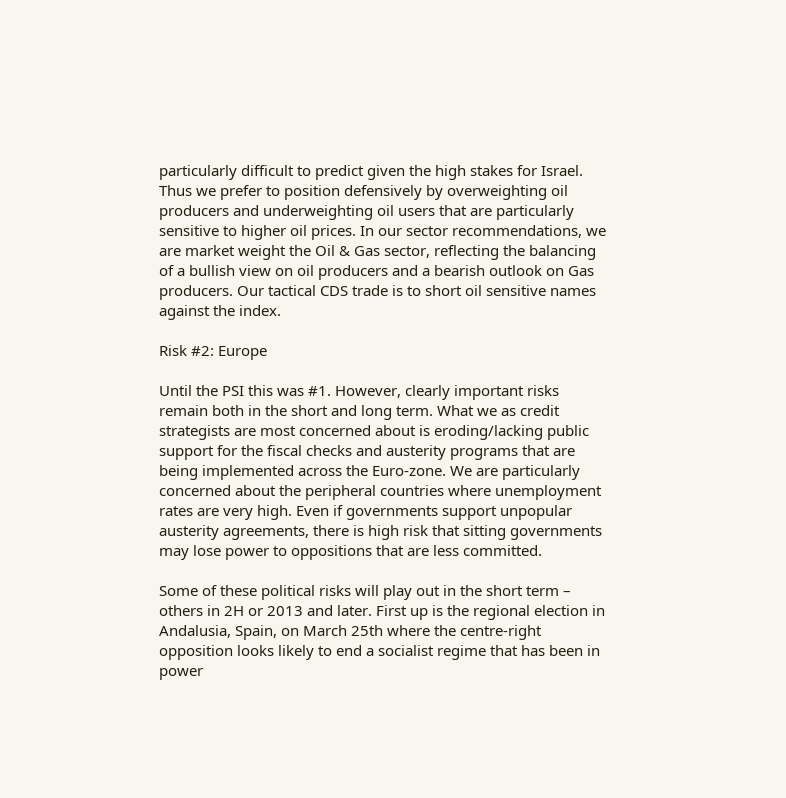particularly difficult to predict given the high stakes for Israel. Thus we prefer to position defensively by overweighting oil producers and underweighting oil users that are particularly sensitive to higher oil prices. In our sector recommendations, we are market weight the Oil & Gas sector, reflecting the balancing of a bullish view on oil producers and a bearish outlook on Gas producers. Our tactical CDS trade is to short oil sensitive names against the index.

Risk #2: Europe

Until the PSI this was #1. However, clearly important risks remain both in the short and long term. What we as credit strategists are most concerned about is eroding/lacking public support for the fiscal checks and austerity programs that are being implemented across the Euro-zone. We are particularly concerned about the peripheral countries where unemployment rates are very high. Even if governments support unpopular austerity agreements, there is high risk that sitting governments may lose power to oppositions that are less committed.

Some of these political risks will play out in the short term – others in 2H or 2013 and later. First up is the regional election in Andalusia, Spain, on March 25th where the centre-right opposition looks likely to end a socialist regime that has been in power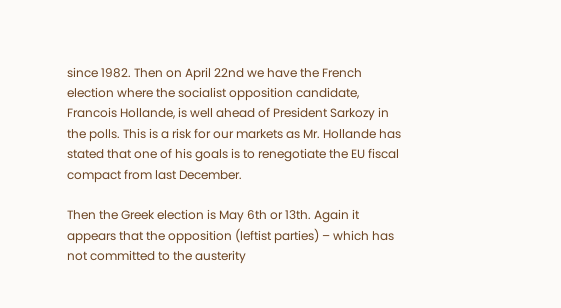since 1982. Then on April 22nd we have the French election where the socialist opposition candidate, Francois Hollande, is well ahead of President Sarkozy in the polls. This is a risk for our markets as Mr. Hollande has stated that one of his goals is to renegotiate the EU fiscal compact from last December.

Then the Greek election is May 6th or 13th. Again it appears that the opposition (leftist parties) – which has not committed to the austerity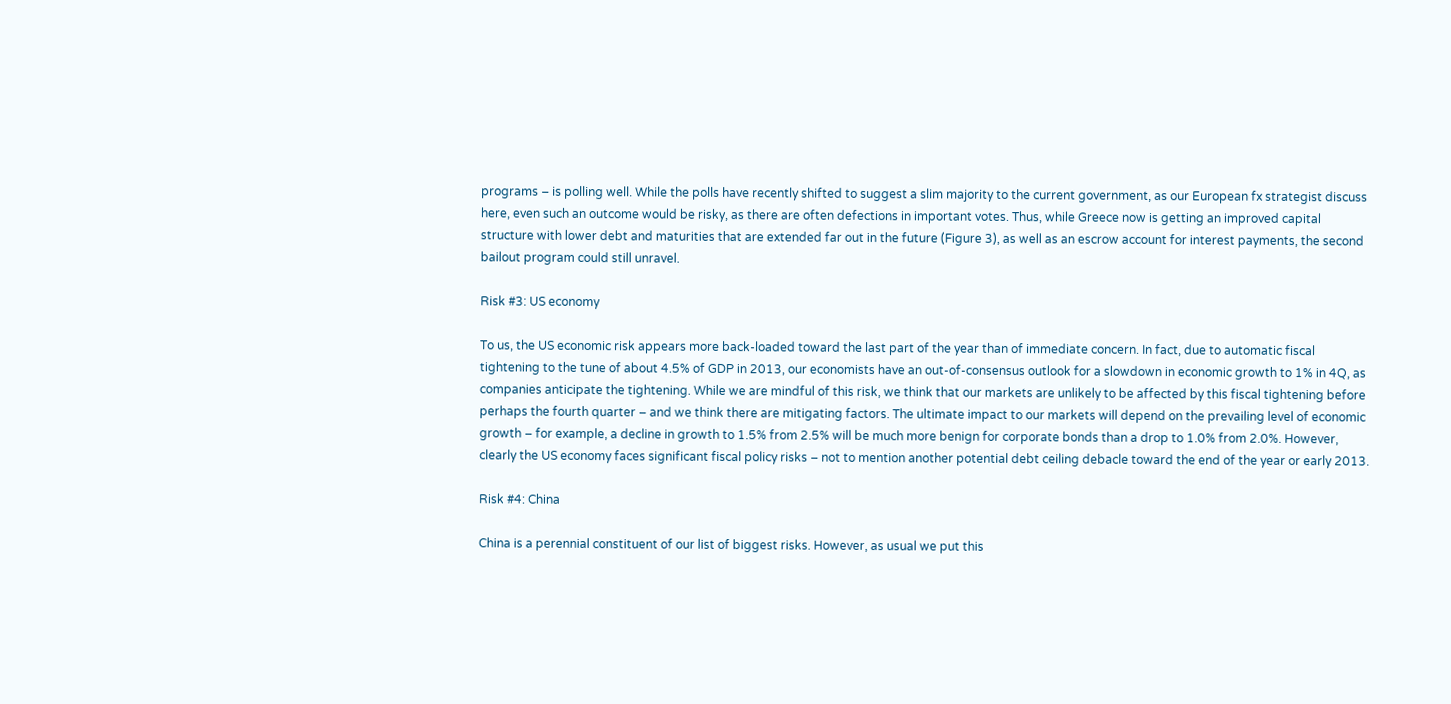programs – is polling well. While the polls have recently shifted to suggest a slim majority to the current government, as our European fx strategist discuss here, even such an outcome would be risky, as there are often defections in important votes. Thus, while Greece now is getting an improved capital structure with lower debt and maturities that are extended far out in the future (Figure 3), as well as an escrow account for interest payments, the second bailout program could still unravel.

Risk #3: US economy

To us, the US economic risk appears more back-loaded toward the last part of the year than of immediate concern. In fact, due to automatic fiscal tightening to the tune of about 4.5% of GDP in 2013, our economists have an out-of-consensus outlook for a slowdown in economic growth to 1% in 4Q, as companies anticipate the tightening. While we are mindful of this risk, we think that our markets are unlikely to be affected by this fiscal tightening before perhaps the fourth quarter – and we think there are mitigating factors. The ultimate impact to our markets will depend on the prevailing level of economic growth – for example, a decline in growth to 1.5% from 2.5% will be much more benign for corporate bonds than a drop to 1.0% from 2.0%. However, clearly the US economy faces significant fiscal policy risks – not to mention another potential debt ceiling debacle toward the end of the year or early 2013.

Risk #4: China

China is a perennial constituent of our list of biggest risks. However, as usual we put this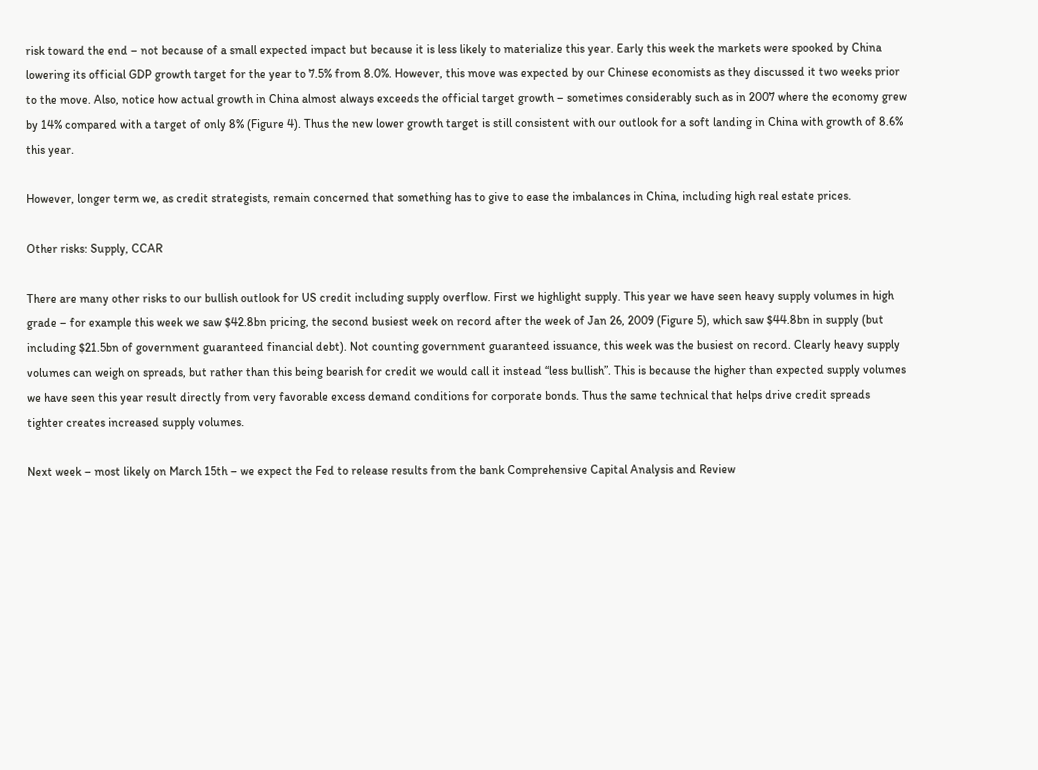risk toward the end – not because of a small expected impact but because it is less likely to materialize this year. Early this week the markets were spooked by China lowering its official GDP growth target for the year to 7.5% from 8.0%. However, this move was expected by our Chinese economists as they discussed it two weeks prior to the move. Also, notice how actual growth in China almost always exceeds the official target growth – sometimes considerably such as in 2007 where the economy grew by 14% compared with a target of only 8% (Figure 4). Thus the new lower growth target is still consistent with our outlook for a soft landing in China with growth of 8.6% this year.

However, longer term we, as credit strategists, remain concerned that something has to give to ease the imbalances in China, including high real estate prices.

Other risks: Supply, CCAR

There are many other risks to our bullish outlook for US credit including supply overflow. First we highlight supply. This year we have seen heavy supply volumes in high grade – for example this week we saw $42.8bn pricing, the second busiest week on record after the week of Jan 26, 2009 (Figure 5), which saw $44.8bn in supply (but including $21.5bn of government guaranteed financial debt). Not counting government guaranteed issuance, this week was the busiest on record. Clearly heavy supply volumes can weigh on spreads, but rather than this being bearish for credit we would call it instead “less bullish”. This is because the higher than expected supply volumes we have seen this year result directly from very favorable excess demand conditions for corporate bonds. Thus the same technical that helps drive credit spreads tighter creates increased supply volumes.

Next week – most likely on March 15th – we expect the Fed to release results from the bank Comprehensive Capital Analysis and Review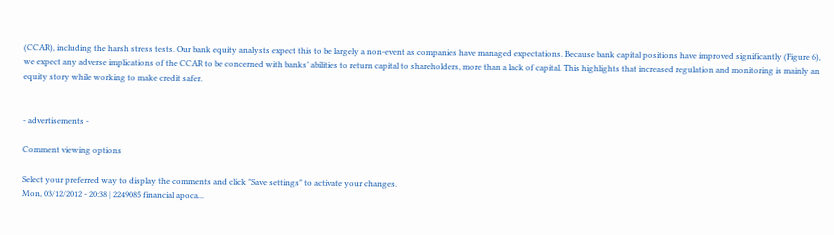(CCAR), including the harsh stress tests. Our bank equity analysts expect this to be largely a non-event as companies have managed expectations. Because bank capital positions have improved significantly (Figure 6), we expect any adverse implications of the CCAR to be concerned with banks’ abilities to return capital to shareholders, more than a lack of capital. This highlights that increased regulation and monitoring is mainly an equity story while working to make credit safer.


- advertisements -

Comment viewing options

Select your preferred way to display the comments and click "Save settings" to activate your changes.
Mon, 03/12/2012 - 20:38 | 2249085 financial apoca...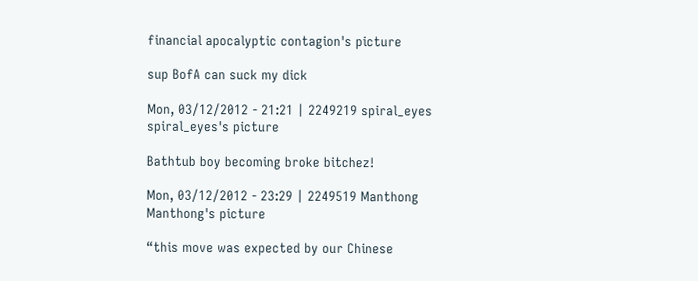financial apocalyptic contagion's picture

sup BofA can suck my dick

Mon, 03/12/2012 - 21:21 | 2249219 spiral_eyes
spiral_eyes's picture

Bathtub boy becoming broke bitchez!

Mon, 03/12/2012 - 23:29 | 2249519 Manthong
Manthong's picture

“this move was expected by our Chinese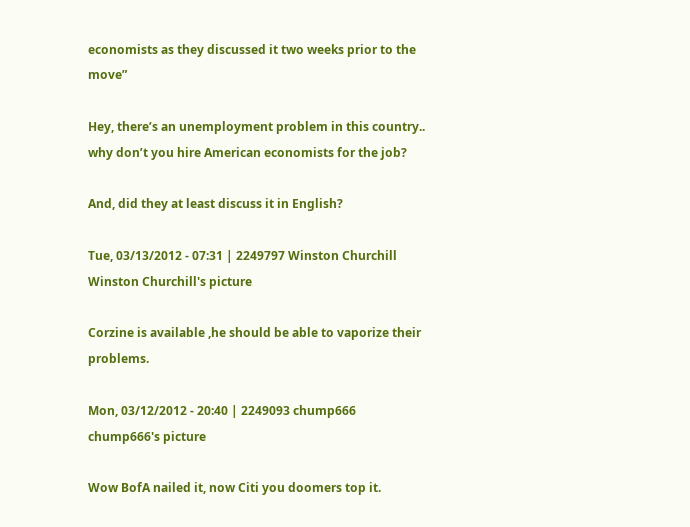economists as they discussed it two weeks prior to the move”

Hey, there’s an unemployment problem in this country.. why don’t you hire American economists for the job?

And, did they at least discuss it in English?

Tue, 03/13/2012 - 07:31 | 2249797 Winston Churchill
Winston Churchill's picture

Corzine is available ,he should be able to vaporize their problems.

Mon, 03/12/2012 - 20:40 | 2249093 chump666
chump666's picture

Wow BofA nailed it, now Citi you doomers top it.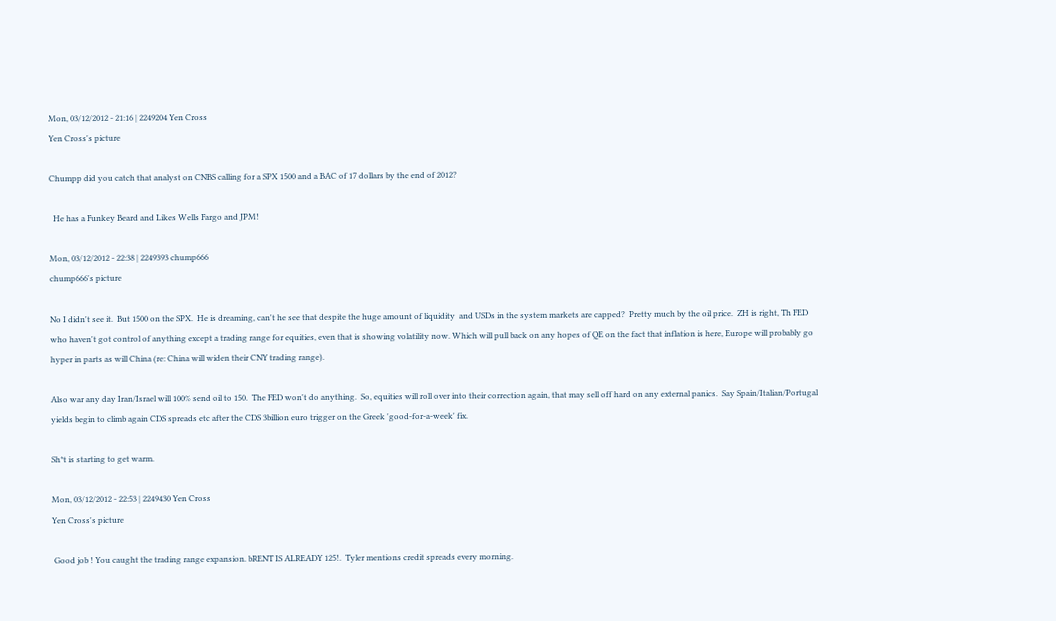Mon, 03/12/2012 - 21:16 | 2249204 Yen Cross
Yen Cross's picture

Chumpp did you catch that analyst on CNBS calling for a SPX 1500 and a BAC of 17 dollars by the end of 2012?

  He has a Funkey Beard and Likes Wells Fargo and JPM!

Mon, 03/12/2012 - 22:38 | 2249393 chump666
chump666's picture

No I didn't see it.  But 1500 on the SPX.  He is dreaming, can't he see that despite the huge amount of liquidity  and USDs in the system markets are capped?  Pretty much by the oil price.  ZH is right, Th FED who haven't got control of anything except a trading range for equities, even that is showing volatility now. Which will pull back on any hopes of QE on the fact that inflation is here, Europe will probably go hyper in parts as will China (re: China will widen their CNY trading range).

Also war any day Iran/Israel will 100% send oil to 150.  The FED won't do anything.  So, equities will roll over into their correction again, that may sell off hard on any external panics.  Say Spain/Italian/Portugal yields begin to climb again CDS spreads etc after the CDS 3billion euro trigger on the Greek 'good-for-a-week' fix.

Sh*t is starting to get warm.

Mon, 03/12/2012 - 22:53 | 2249430 Yen Cross
Yen Cross's picture

 Good job ! You caught the trading range expansion. bRENT IS ALREADY 125!.  Tyler mentions credit spreads every morning.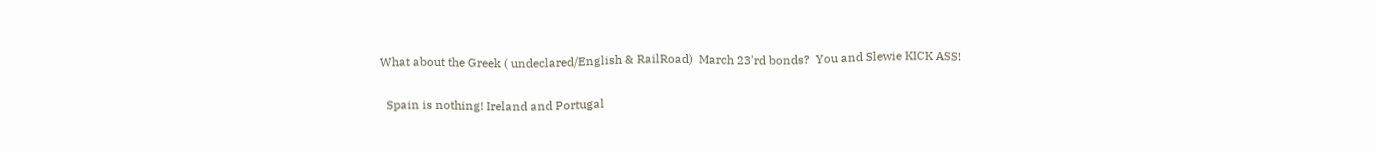What about the Greek ( undeclared/English & RailRoad)  March 23'rd bonds?  You and Slewie KICK ASS!

  Spain is nothing! Ireland and Portugal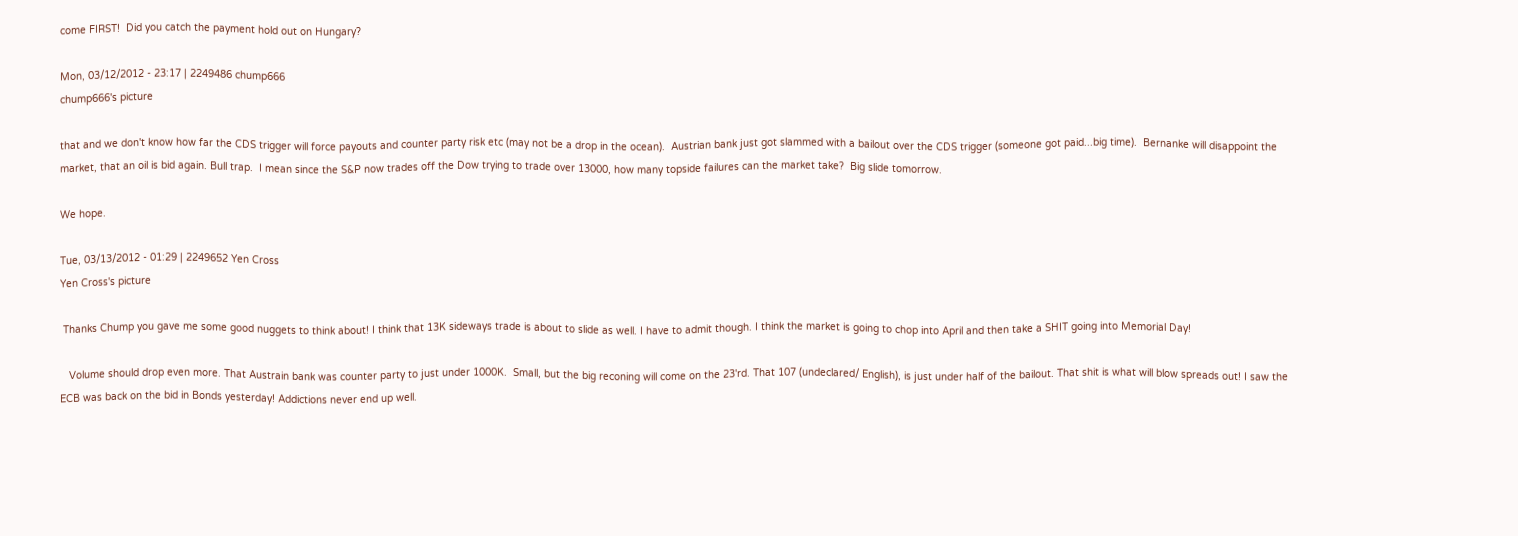come FIRST!  Did you catch the payment hold out on Hungary?

Mon, 03/12/2012 - 23:17 | 2249486 chump666
chump666's picture

that and we don't know how far the CDS trigger will force payouts and counter party risk etc (may not be a drop in the ocean).  Austrian bank just got slammed with a bailout over the CDS trigger (someone got paid...big time).  Bernanke will disappoint the market, that an oil is bid again. Bull trap.  I mean since the S&P now trades off the Dow trying to trade over 13000, how many topside failures can the market take?  Big slide tomorrow.

We hope.

Tue, 03/13/2012 - 01:29 | 2249652 Yen Cross
Yen Cross's picture

 Thanks Chump you gave me some good nuggets to think about! I think that 13K sideways trade is about to slide as well. I have to admit though. I think the market is going to chop into April and then take a SHIT going into Memorial Day!

   Volume should drop even more. That Austrain bank was counter party to just under 1000K.  Small, but the big reconing will come on the 23'rd. That 107 (undeclared/ English), is just under half of the bailout. That shit is what will blow spreads out! I saw the ECB was back on the bid in Bonds yesterday! Addictions never end up well.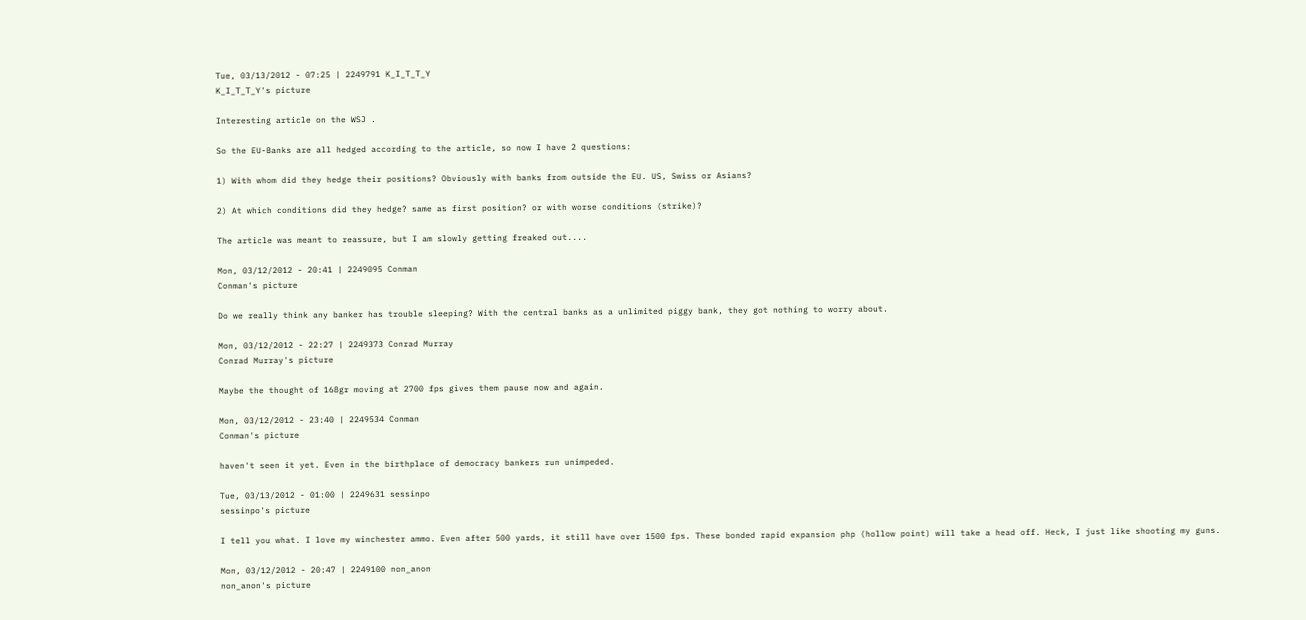Tue, 03/13/2012 - 07:25 | 2249791 K_I_T_T_Y
K_I_T_T_Y's picture

Interesting article on the WSJ .

So the EU-Banks are all hedged according to the article, so now I have 2 questions:

1) With whom did they hedge their positions? Obviously with banks from outside the EU. US, Swiss or Asians?

2) At which conditions did they hedge? same as first position? or with worse conditions (strike)?

The article was meant to reassure, but I am slowly getting freaked out....

Mon, 03/12/2012 - 20:41 | 2249095 Conman
Conman's picture

Do we really think any banker has trouble sleeping? With the central banks as a unlimited piggy bank, they got nothing to worry about.

Mon, 03/12/2012 - 22:27 | 2249373 Conrad Murray
Conrad Murray's picture

Maybe the thought of 168gr moving at 2700 fps gives them pause now and again.

Mon, 03/12/2012 - 23:40 | 2249534 Conman
Conman's picture

haven't seen it yet. Even in the birthplace of democracy bankers run unimpeded.

Tue, 03/13/2012 - 01:00 | 2249631 sessinpo
sessinpo's picture

I tell you what. I love my winchester ammo. Even after 500 yards, it still have over 1500 fps. These bonded rapid expansion php (hollow point) will take a head off. Heck, I just like shooting my guns.

Mon, 03/12/2012 - 20:47 | 2249100 non_anon
non_anon's picture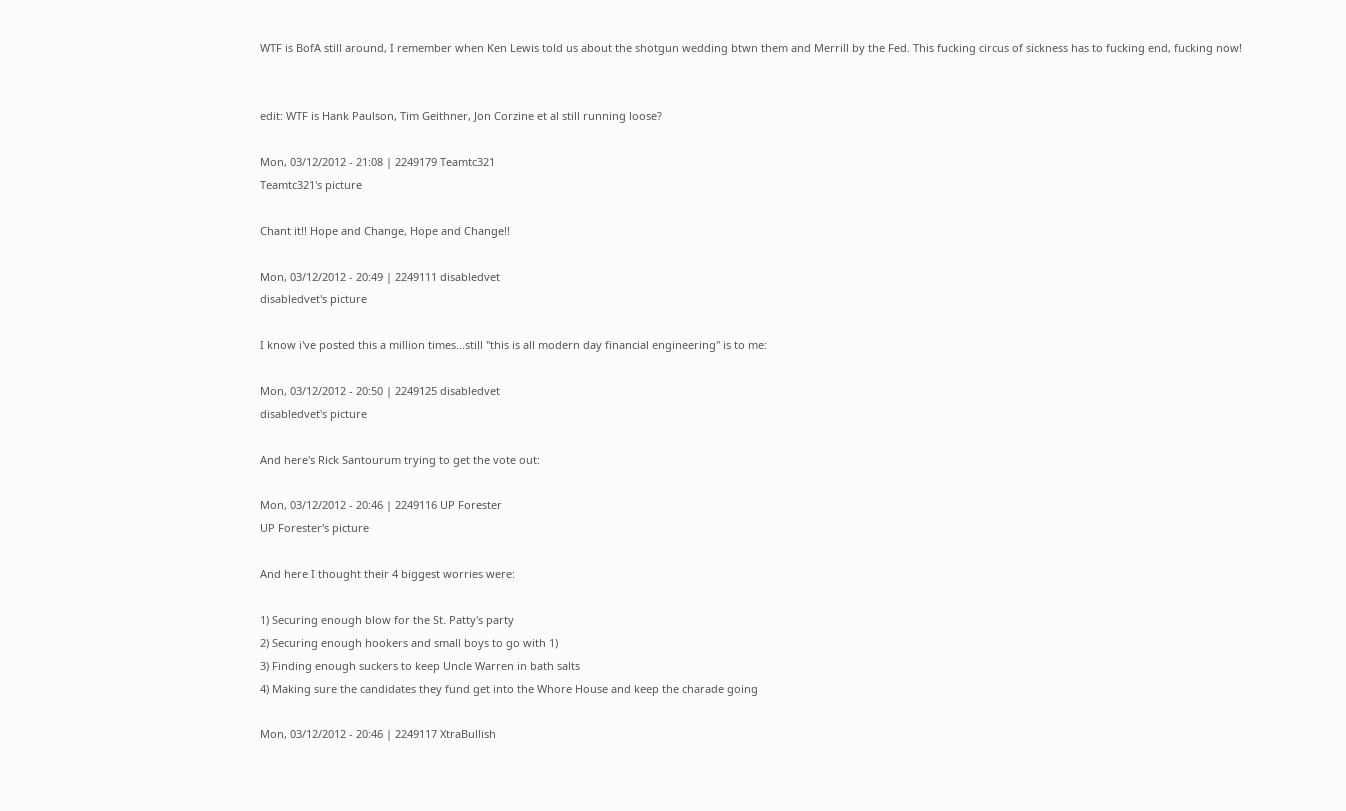WTF is BofA still around, I remember when Ken Lewis told us about the shotgun wedding btwn them and Merrill by the Fed. This fucking circus of sickness has to fucking end, fucking now!


edit: WTF is Hank Paulson, Tim Geithner, Jon Corzine et al still running loose?

Mon, 03/12/2012 - 21:08 | 2249179 Teamtc321
Teamtc321's picture

Chant it!! Hope and Change, Hope and Change!!

Mon, 03/12/2012 - 20:49 | 2249111 disabledvet
disabledvet's picture

I know i've posted this a million times...still "this is all modern day financial engineering" is to me:

Mon, 03/12/2012 - 20:50 | 2249125 disabledvet
disabledvet's picture

And here's Rick Santourum trying to get the vote out:

Mon, 03/12/2012 - 20:46 | 2249116 UP Forester
UP Forester's picture

And here I thought their 4 biggest worries were:

1) Securing enough blow for the St. Patty's party
2) Securing enough hookers and small boys to go with 1)
3) Finding enough suckers to keep Uncle Warren in bath salts
4) Making sure the candidates they fund get into the Whore House and keep the charade going

Mon, 03/12/2012 - 20:46 | 2249117 XtraBullish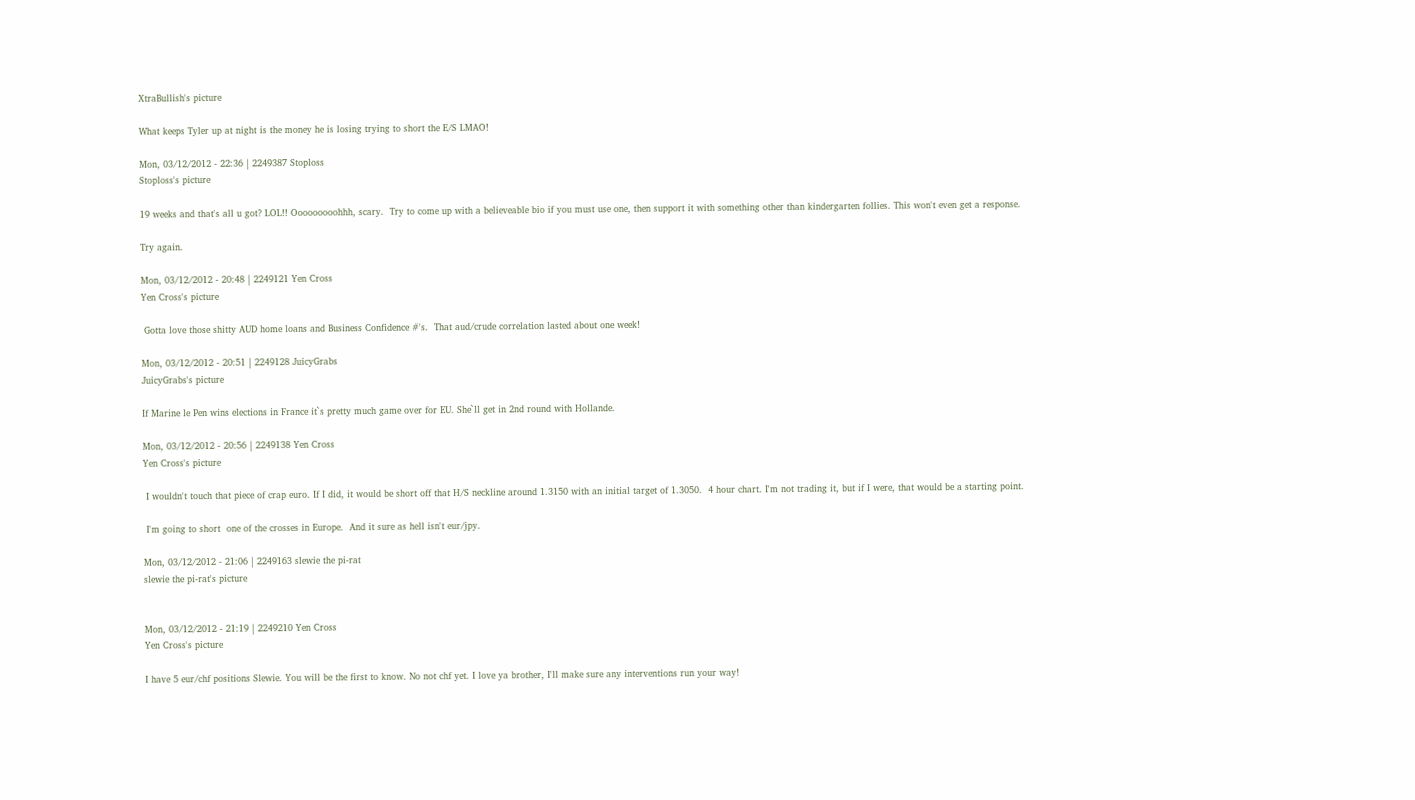XtraBullish's picture

What keeps Tyler up at night is the money he is losing trying to short the E/S LMAO!

Mon, 03/12/2012 - 22:36 | 2249387 Stoploss
Stoploss's picture

19 weeks and that's all u got? LOL!! Ooooooooohhh, scary.  Try to come up with a believeable bio if you must use one, then support it with something other than kindergarten follies. This won't even get a response.

Try again.

Mon, 03/12/2012 - 20:48 | 2249121 Yen Cross
Yen Cross's picture

 Gotta love those shitty AUD home loans and Business Confidence #'s.  That aud/crude correlation lasted about one week!

Mon, 03/12/2012 - 20:51 | 2249128 JuicyGrabs
JuicyGrabs's picture

If Marine le Pen wins elections in France it`s pretty much game over for EU. She`ll get in 2nd round with Hollande.

Mon, 03/12/2012 - 20:56 | 2249138 Yen Cross
Yen Cross's picture

 I wouldn't touch that piece of crap euro. If I did, it would be short off that H/S neckline around 1.3150 with an initial target of 1.3050.  4 hour chart. I'm not trading it, but if I were, that would be a starting point.

 I'm going to short  one of the crosses in Europe.  And it sure as hell isn't eur/jpy.

Mon, 03/12/2012 - 21:06 | 2249163 slewie the pi-rat
slewie the pi-rat's picture


Mon, 03/12/2012 - 21:19 | 2249210 Yen Cross
Yen Cross's picture

I have 5 eur/chf positions Slewie. You will be the first to know. No not chf yet. I love ya brother, I'll make sure any interventions run your way!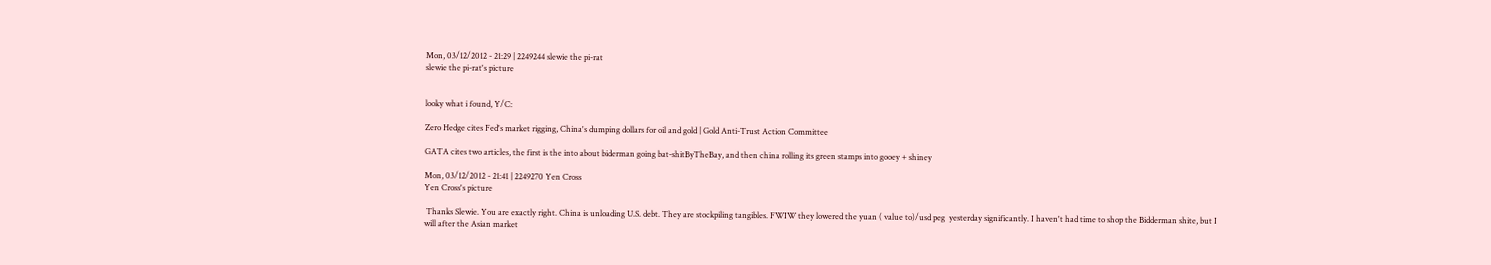Mon, 03/12/2012 - 21:29 | 2249244 slewie the pi-rat
slewie the pi-rat's picture


looky what i found, Y/C:

Zero Hedge cites Fed's market rigging, China's dumping dollars for oil and gold | Gold Anti-Trust Action Committee

GATA cites two articles, the first is the into about biderman going bat-shitByTheBay, and then china rolling its green stamps into gooey + shiney

Mon, 03/12/2012 - 21:41 | 2249270 Yen Cross
Yen Cross's picture

 Thanks Slewie. You are exactly right. China is unloading U.S. debt. They are stockpiling tangibles. FWIW they lowered the yuan ( value to)/usd peg  yesterday significantly. I haven't had time to shop the Bidderman shite, but I will after the Asian market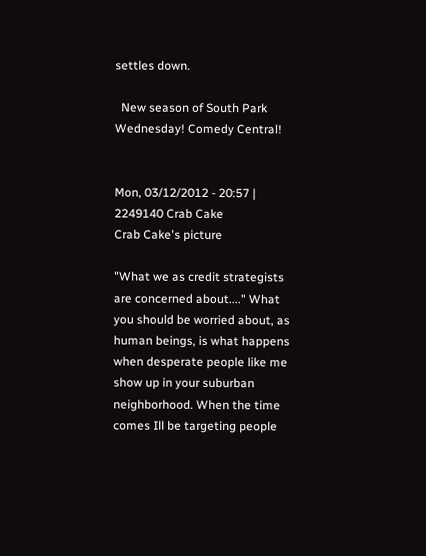settles down.

  New season of South Park Wednesday! Comedy Central!


Mon, 03/12/2012 - 20:57 | 2249140 Crab Cake
Crab Cake's picture

"What we as credit strategists are concerned about...." What you should be worried about, as human beings, is what happens when desperate people like me show up in your suburban neighborhood. When the time comes Ill be targeting people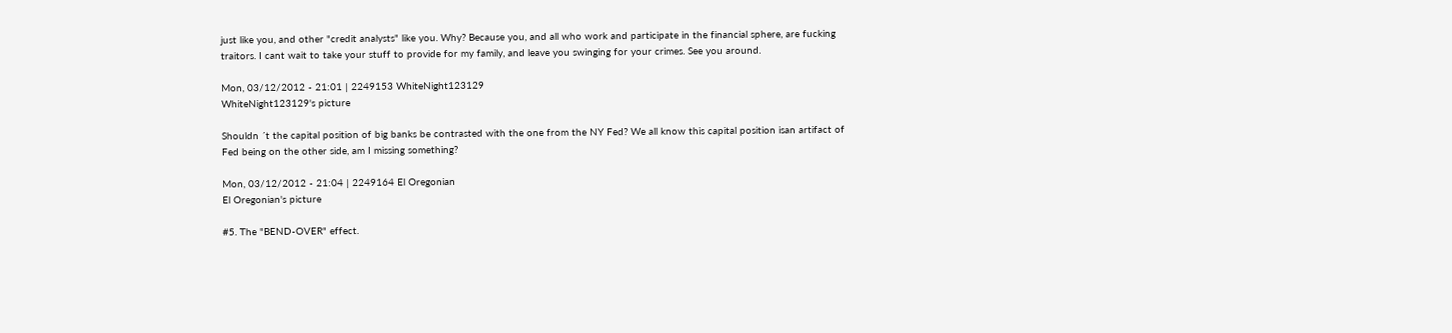just like you, and other "credit analysts" like you. Why? Because you, and all who work and participate in the financial sphere, are fucking traitors. I cant wait to take your stuff to provide for my family, and leave you swinging for your crimes. See you around.

Mon, 03/12/2012 - 21:01 | 2249153 WhiteNight123129
WhiteNight123129's picture

Shouldn ´t the capital position of big banks be contrasted with the one from the NY Fed? We all know this capital position isan artifact of Fed being on the other side, am I missing something?

Mon, 03/12/2012 - 21:04 | 2249164 El Oregonian
El Oregonian's picture

#5. The "BEND-OVER" effect.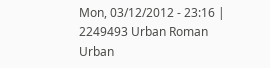Mon, 03/12/2012 - 23:16 | 2249493 Urban Roman
Urban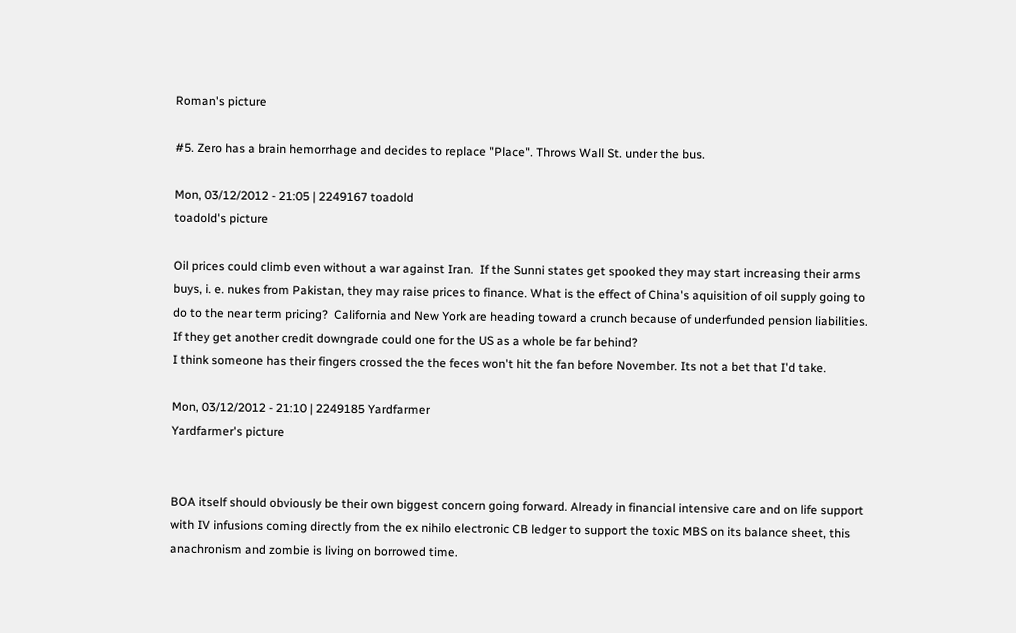Roman's picture

#5. Zero has a brain hemorrhage and decides to replace "Place". Throws Wall St. under the bus.

Mon, 03/12/2012 - 21:05 | 2249167 toadold
toadold's picture

Oil prices could climb even without a war against Iran.  If the Sunni states get spooked they may start increasing their arms buys, i. e. nukes from Pakistan, they may raise prices to finance. What is the effect of China's aquisition of oil supply going to do to the near term pricing?  California and New York are heading toward a crunch because of underfunded pension liabilities.  If they get another credit downgrade could one for the US as a whole be far behind?
I think someone has their fingers crossed the the feces won't hit the fan before November. Its not a bet that I'd take.

Mon, 03/12/2012 - 21:10 | 2249185 Yardfarmer
Yardfarmer's picture


BOA itself should obviously be their own biggest concern going forward. Already in financial intensive care and on life support with IV infusions coming directly from the ex nihilo electronic CB ledger to support the toxic MBS on its balance sheet, this anachronism and zombie is living on borrowed time.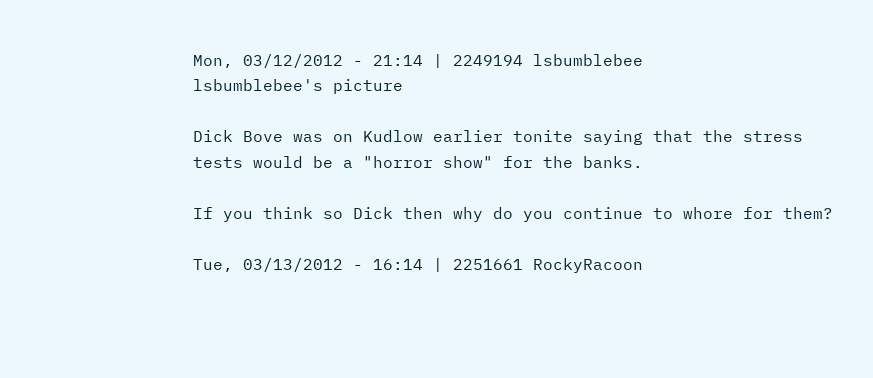Mon, 03/12/2012 - 21:14 | 2249194 lsbumblebee
lsbumblebee's picture

Dick Bove was on Kudlow earlier tonite saying that the stress tests would be a "horror show" for the banks.

If you think so Dick then why do you continue to whore for them?

Tue, 03/13/2012 - 16:14 | 2251661 RockyRacoon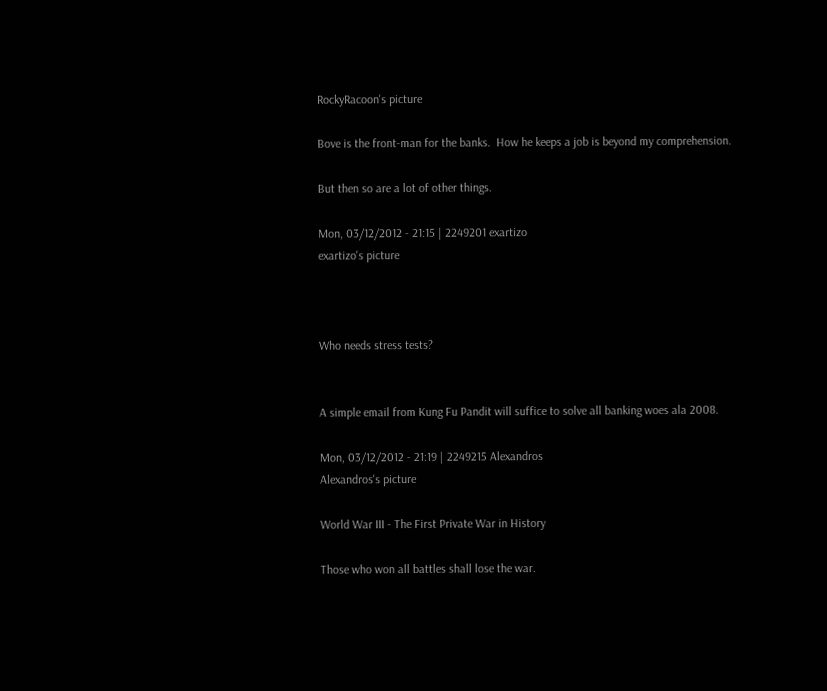RockyRacoon's picture

Bove is the front-man for the banks.  How he keeps a job is beyond my comprehension.

But then so are a lot of other things.

Mon, 03/12/2012 - 21:15 | 2249201 exartizo
exartizo's picture



Who needs stress tests?


A simple email from Kung Fu Pandit will suffice to solve all banking woes ala 2008.

Mon, 03/12/2012 - 21:19 | 2249215 Alexandros
Alexandros's picture

World War III - The First Private War in History

Those who won all battles shall lose the war.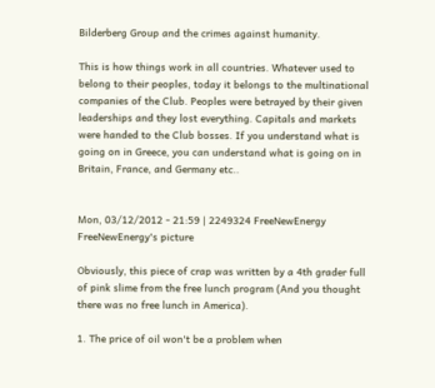Bilderberg Group and the crimes against humanity.

This is how things work in all countries. Whatever used to belong to their peoples, today it belongs to the multinational companies of the Club. Peoples were betrayed by their given leaderships and they lost everything. Capitals and markets were handed to the Club bosses. If you understand what is going on in Greece, you can understand what is going on in Britain, France, and Germany etc..


Mon, 03/12/2012 - 21:59 | 2249324 FreeNewEnergy
FreeNewEnergy's picture

Obviously, this piece of crap was written by a 4th grader full of pink slime from the free lunch program (And you thought there was no free lunch in America).

1. The price of oil won't be a problem when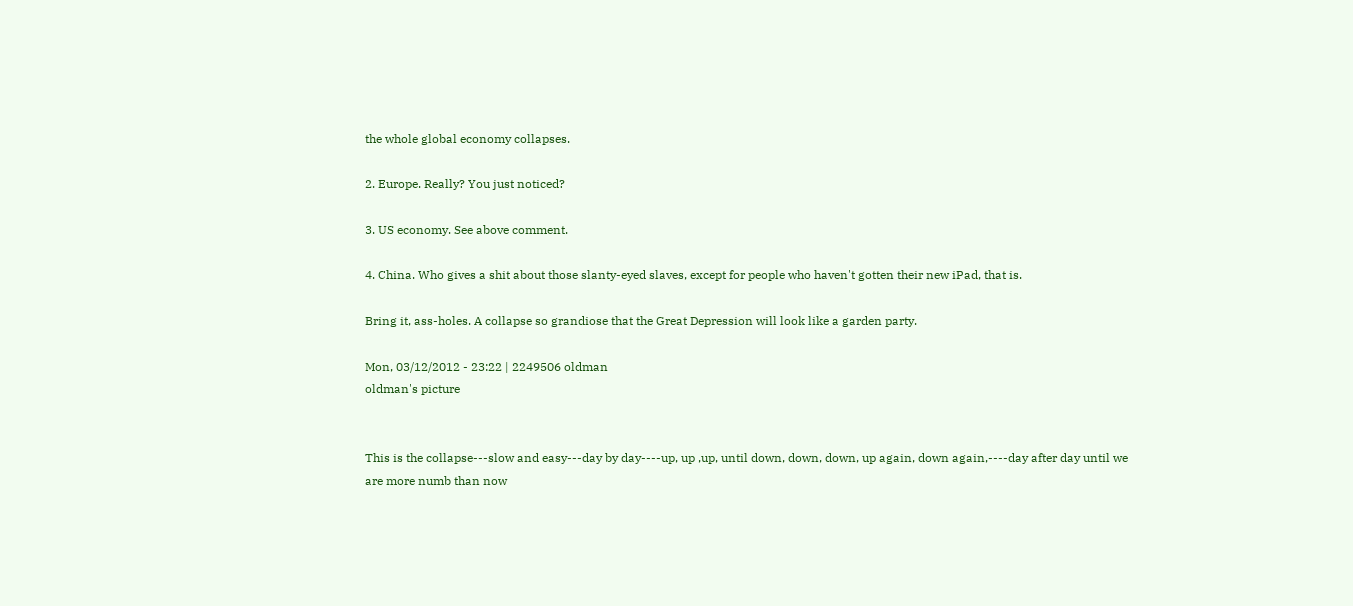the whole global economy collapses.

2. Europe. Really? You just noticed?

3. US economy. See above comment.

4. China. Who gives a shit about those slanty-eyed slaves, except for people who haven't gotten their new iPad, that is.

Bring it, ass-holes. A collapse so grandiose that the Great Depression will look like a garden party.

Mon, 03/12/2012 - 23:22 | 2249506 oldman
oldman's picture


This is the collapse---slow and easy---day by day----up, up ,up, until down, down, down, up again, down again,----day after day until we are more numb than now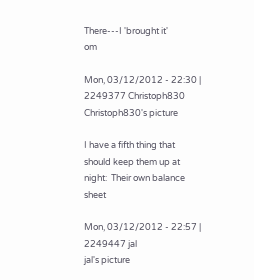There---I 'brought it'                     om

Mon, 03/12/2012 - 22:30 | 2249377 Christoph830
Christoph830's picture

I have a fifth thing that should keep them up at night:  Their own balance sheet

Mon, 03/12/2012 - 22:57 | 2249447 jal
jal's picture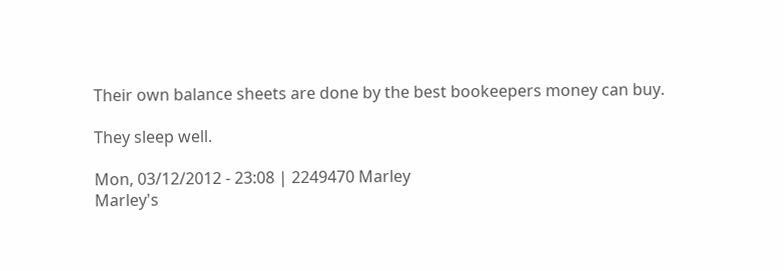Their own balance sheets are done by the best bookeepers money can buy.

They sleep well.

Mon, 03/12/2012 - 23:08 | 2249470 Marley
Marley's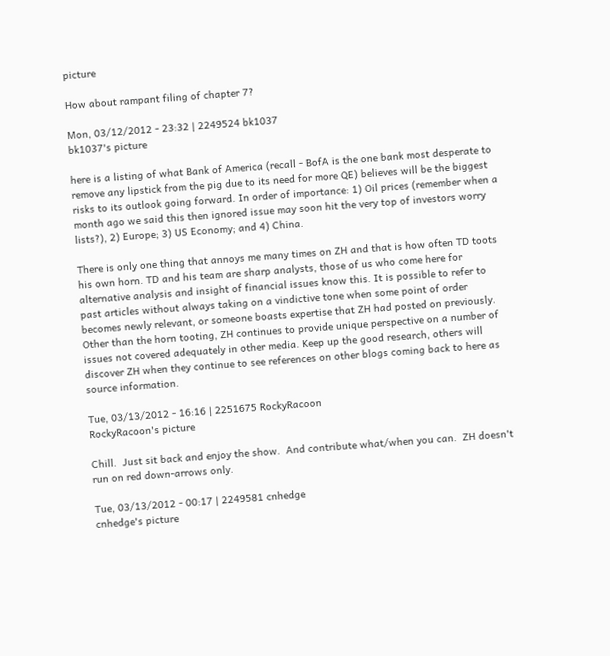picture

How about rampant filing of chapter 7?

Mon, 03/12/2012 - 23:32 | 2249524 bk1037
bk1037's picture

here is a listing of what Bank of America (recall - BofA is the one bank most desperate to remove any lipstick from the pig due to its need for more QE) believes will be the biggest risks to its outlook going forward. In order of importance: 1) Oil prices (remember when a month ago we said this then ignored issue may soon hit the very top of investors worry lists?), 2) Europe; 3) US Economy; and 4) China.

There is only one thing that annoys me many times on ZH and that is how often TD toots his own horn. TD and his team are sharp analysts, those of us who come here for alternative analysis and insight of financial issues know this. It is possible to refer to past articles without always taking on a vindictive tone when some point of order becomes newly relevant, or someone boasts expertise that ZH had posted on previously. Other than the horn tooting, ZH continues to provide unique perspective on a number of issues not covered adequately in other media. Keep up the good research, others will discover ZH when they continue to see references on other blogs coming back to here as source information.

Tue, 03/13/2012 - 16:16 | 2251675 RockyRacoon
RockyRacoon's picture

Chill.  Just sit back and enjoy the show.  And contribute what/when you can.  ZH doesn't run on red down-arrows only.

Tue, 03/13/2012 - 00:17 | 2249581 cnhedge
cnhedge's picture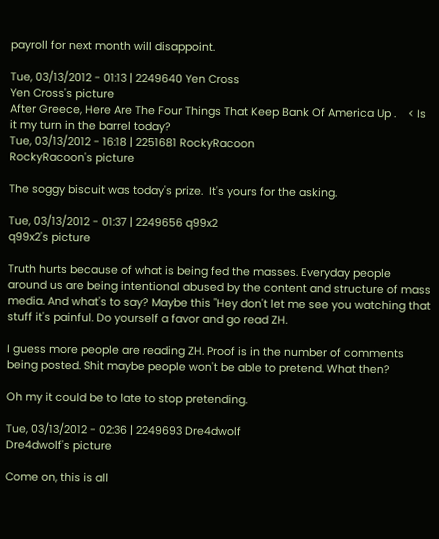payroll for next month will disappoint.

Tue, 03/13/2012 - 01:13 | 2249640 Yen Cross
Yen Cross's picture
After Greece, Here Are The Four Things That Keep Bank Of America Up .    < Is it my turn in the barrel today?
Tue, 03/13/2012 - 16:18 | 2251681 RockyRacoon
RockyRacoon's picture

The soggy biscuit was today's prize.  It's yours for the asking.

Tue, 03/13/2012 - 01:37 | 2249656 q99x2
q99x2's picture

Truth hurts because of what is being fed the masses. Everyday people around us are being intentional abused by the content and structure of mass media. And what's to say? Maybe this "Hey don't let me see you watching that stuff it's painful. Do yourself a favor and go read ZH.

I guess more people are reading ZH. Proof is in the number of comments being posted. Shit maybe people won't be able to pretend. What then?

Oh my it could be to late to stop pretending.

Tue, 03/13/2012 - 02:36 | 2249693 Dre4dwolf
Dre4dwolf's picture

Come on, this is all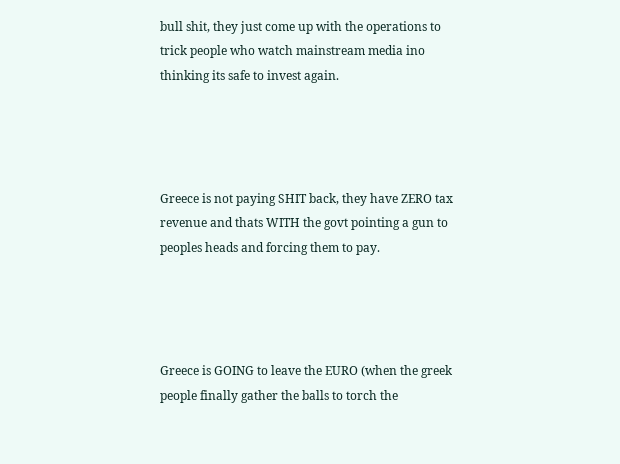bull shit, they just come up with the operations to trick people who watch mainstream media ino thinking its safe to invest again.




Greece is not paying SHIT back, they have ZERO tax revenue and thats WITH the govt pointing a gun to peoples heads and forcing them to pay.




Greece is GOING to leave the EURO (when the greek people finally gather the balls to torch the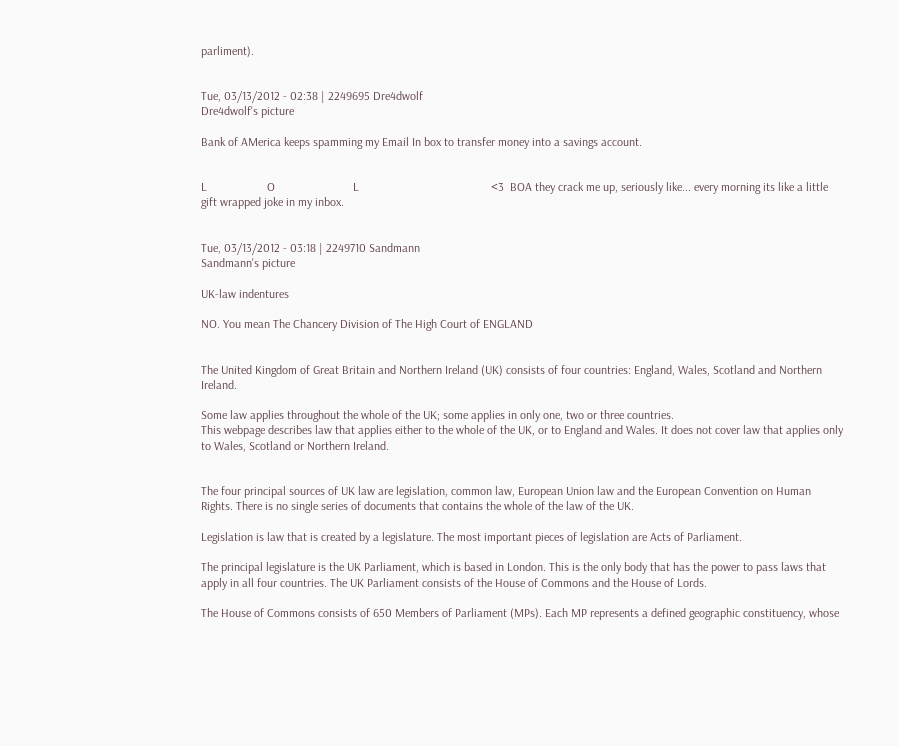parliment).


Tue, 03/13/2012 - 02:38 | 2249695 Dre4dwolf
Dre4dwolf's picture

Bank of AMerica keeps spamming my Email In box to transfer money into a savings account.


L                    O                          L                                            <3  BOA they crack me up, seriously like... every morning its like a little gift wrapped joke in my inbox.


Tue, 03/13/2012 - 03:18 | 2249710 Sandmann
Sandmann's picture

UK-law indentures

NO. You mean The Chancery Division of The High Court of ENGLAND


The United Kingdom of Great Britain and Northern Ireland (UK) consists of four countries: England, Wales, Scotland and Northern Ireland.

Some law applies throughout the whole of the UK; some applies in only one, two or three countries.
This webpage describes law that applies either to the whole of the UK, or to England and Wales. It does not cover law that applies only to Wales, Scotland or Northern Ireland.


The four principal sources of UK law are legislation, common law, European Union law and the European Convention on Human Rights. There is no single series of documents that contains the whole of the law of the UK.

Legislation is law that is created by a legislature. The most important pieces of legislation are Acts of Parliament.

The principal legislature is the UK Parliament, which is based in London. This is the only body that has the power to pass laws that apply in all four countries. The UK Parliament consists of the House of Commons and the House of Lords.

The House of Commons consists of 650 Members of Parliament (MPs). Each MP represents a defined geographic constituency, whose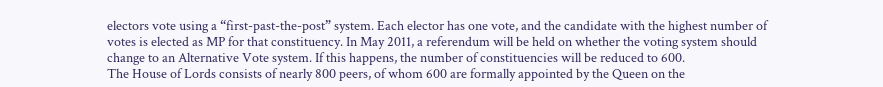electors vote using a “first-past-the-post” system. Each elector has one vote, and the candidate with the highest number of votes is elected as MP for that constituency. In May 2011, a referendum will be held on whether the voting system should change to an Alternative Vote system. If this happens, the number of constituencies will be reduced to 600.
The House of Lords consists of nearly 800 peers, of whom 600 are formally appointed by the Queen on the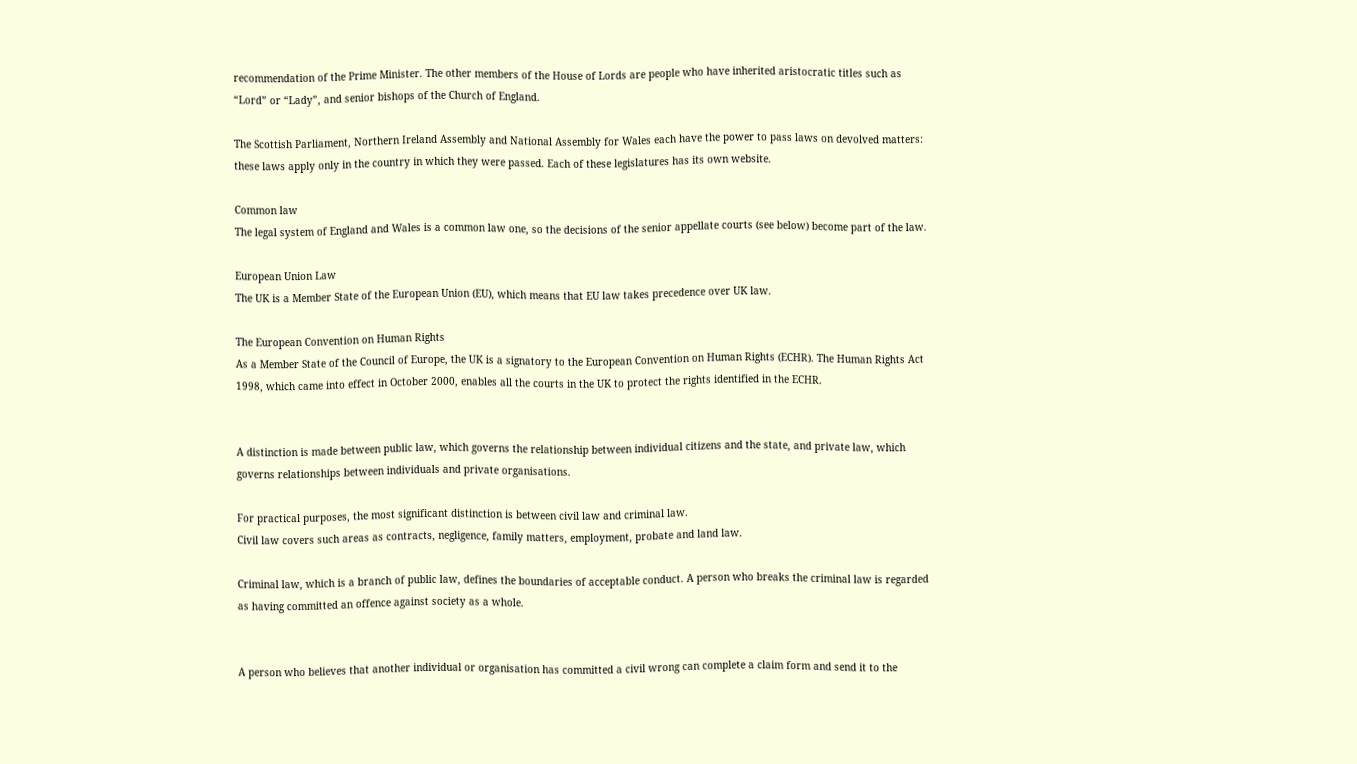recommendation of the Prime Minister. The other members of the House of Lords are people who have inherited aristocratic titles such as “Lord” or “Lady”, and senior bishops of the Church of England.

The Scottish Parliament, Northern Ireland Assembly and National Assembly for Wales each have the power to pass laws on devolved matters: these laws apply only in the country in which they were passed. Each of these legislatures has its own website.

Common law
The legal system of England and Wales is a common law one, so the decisions of the senior appellate courts (see below) become part of the law.

European Union Law
The UK is a Member State of the European Union (EU), which means that EU law takes precedence over UK law.

The European Convention on Human Rights
As a Member State of the Council of Europe, the UK is a signatory to the European Convention on Human Rights (ECHR). The Human Rights Act 1998, which came into effect in October 2000, enables all the courts in the UK to protect the rights identified in the ECHR.


A distinction is made between public law, which governs the relationship between individual citizens and the state, and private law, which governs relationships between individuals and private organisations.

For practical purposes, the most significant distinction is between civil law and criminal law.
Civil law covers such areas as contracts, negligence, family matters, employment, probate and land law.

Criminal law, which is a branch of public law, defines the boundaries of acceptable conduct. A person who breaks the criminal law is regarded as having committed an offence against society as a whole.


A person who believes that another individual or organisation has committed a civil wrong can complete a claim form and send it to the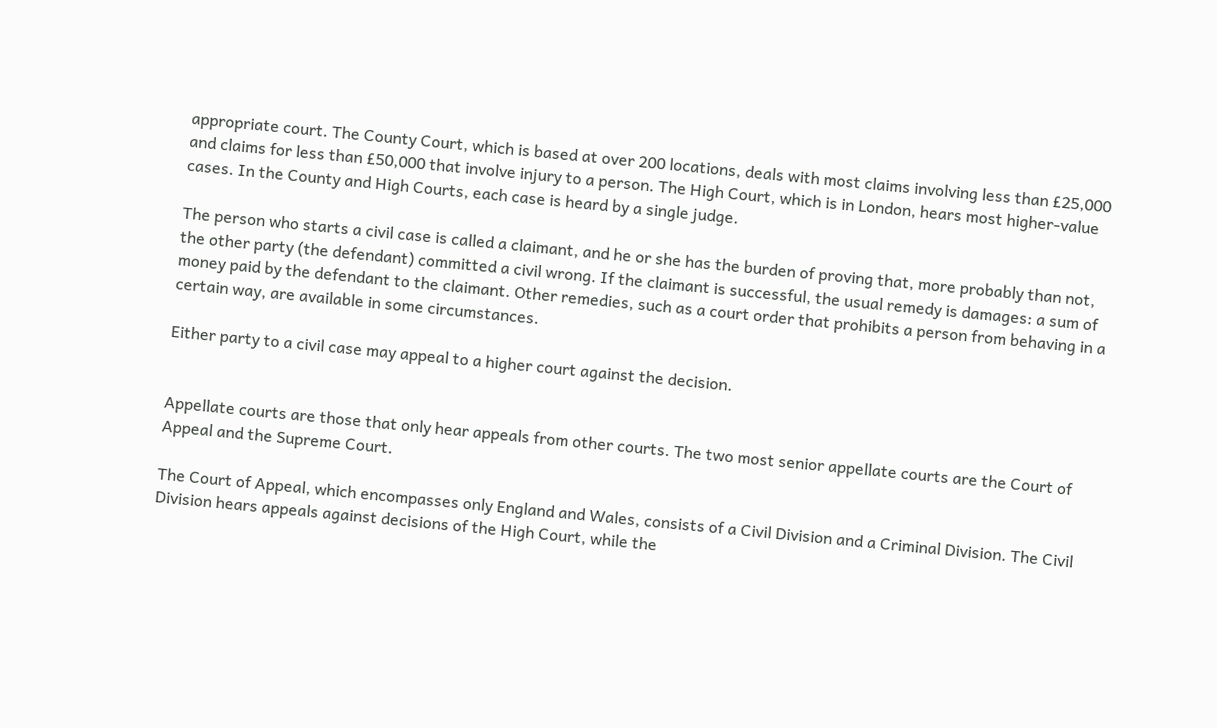appropriate court. The County Court, which is based at over 200 locations, deals with most claims involving less than £25,000 and claims for less than £50,000 that involve injury to a person. The High Court, which is in London, hears most higher-value cases. In the County and High Courts, each case is heard by a single judge.

The person who starts a civil case is called a claimant, and he or she has the burden of proving that, more probably than not, the other party (the defendant) committed a civil wrong. If the claimant is successful, the usual remedy is damages: a sum of money paid by the defendant to the claimant. Other remedies, such as a court order that prohibits a person from behaving in a certain way, are available in some circumstances.

Either party to a civil case may appeal to a higher court against the decision.


Appellate courts are those that only hear appeals from other courts. The two most senior appellate courts are the Court of Appeal and the Supreme Court.

The Court of Appeal, which encompasses only England and Wales, consists of a Civil Division and a Criminal Division. The Civil Division hears appeals against decisions of the High Court, while the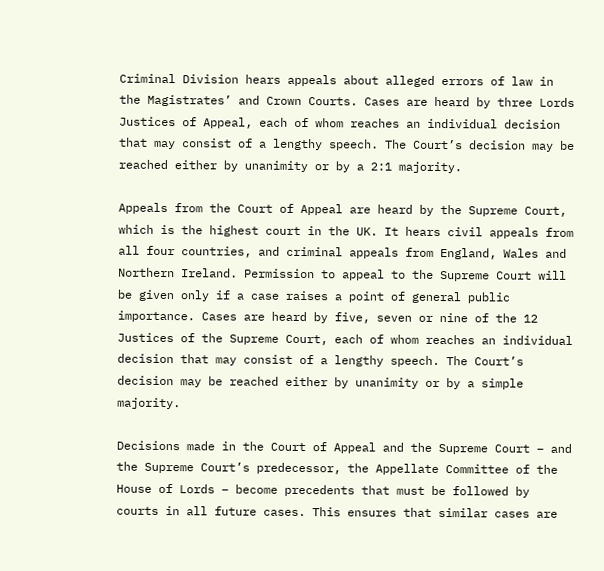Criminal Division hears appeals about alleged errors of law in the Magistrates’ and Crown Courts. Cases are heard by three Lords Justices of Appeal, each of whom reaches an individual decision that may consist of a lengthy speech. The Court’s decision may be reached either by unanimity or by a 2:1 majority.

Appeals from the Court of Appeal are heard by the Supreme Court, which is the highest court in the UK. It hears civil appeals from all four countries, and criminal appeals from England, Wales and Northern Ireland. Permission to appeal to the Supreme Court will be given only if a case raises a point of general public importance. Cases are heard by five, seven or nine of the 12 Justices of the Supreme Court, each of whom reaches an individual decision that may consist of a lengthy speech. The Court’s decision may be reached either by unanimity or by a simple majority.

Decisions made in the Court of Appeal and the Supreme Court – and the Supreme Court’s predecessor, the Appellate Committee of the House of Lords – become precedents that must be followed by courts in all future cases. This ensures that similar cases are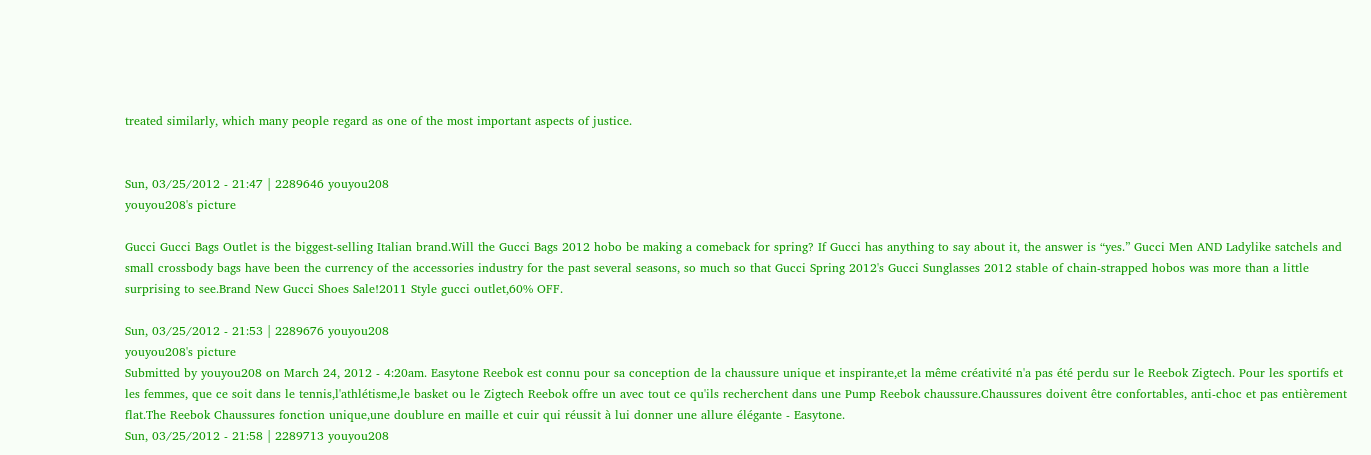treated similarly, which many people regard as one of the most important aspects of justice.


Sun, 03/25/2012 - 21:47 | 2289646 youyou208
youyou208's picture

Gucci Gucci Bags Outlet is the biggest-selling Italian brand.Will the Gucci Bags 2012 hobo be making a comeback for spring? If Gucci has anything to say about it, the answer is “yes.” Gucci Men AND Ladylike satchels and small crossbody bags have been the currency of the accessories industry for the past several seasons, so much so that Gucci Spring 2012's Gucci Sunglasses 2012 stable of chain-strapped hobos was more than a little surprising to see.Brand New Gucci Shoes Sale!2011 Style gucci outlet,60% OFF.

Sun, 03/25/2012 - 21:53 | 2289676 youyou208
youyou208's picture
Submitted by youyou208 on March 24, 2012 - 4:20am. Easytone Reebok est connu pour sa conception de la chaussure unique et inspirante,et la même créativité n'a pas été perdu sur le Reebok Zigtech. Pour les sportifs et les femmes, que ce soit dans le tennis,l'athlétisme,le basket ou le Zigtech Reebok offre un avec tout ce qu'ils recherchent dans une Pump Reebok chaussure.Chaussures doivent être confortables, anti-choc et pas entièrement flat.The Reebok Chaussures fonction unique,une doublure en maille et cuir qui réussit à lui donner une allure élégante - Easytone.
Sun, 03/25/2012 - 21:58 | 2289713 youyou208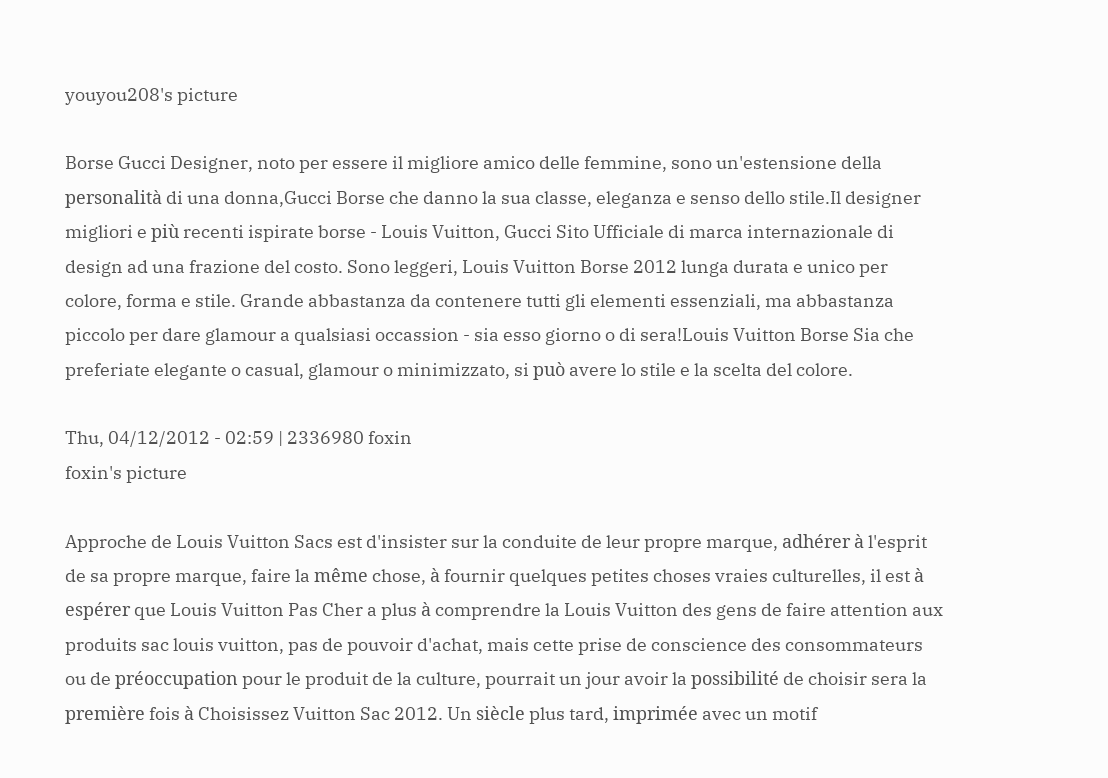youyou208's picture

Borse Gucci Designer, noto per essere il migliore amico delle femmine, sono un'estensione della personalità di una donna,Gucci Borse che danno la sua classe, eleganza e senso dello stile.Il designer migliori e più recenti ispirate borse - Louis Vuitton, Gucci Sito Ufficiale di marca internazionale di design ad una frazione del costo. Sono leggeri, Louis Vuitton Borse 2012 lunga durata e unico per colore, forma e stile. Grande abbastanza da contenere tutti gli elementi essenziali, ma abbastanza piccolo per dare glamour a qualsiasi occassion - sia esso giorno o di sera!Louis Vuitton Borse Sia che preferiate elegante o casual, glamour o minimizzato, si può avere lo stile e la scelta del colore.

Thu, 04/12/2012 - 02:59 | 2336980 foxin
foxin's picture

Approche de Louis Vuitton Sacs est d'insister sur la conduite de leur propre marque, adhérer à l'esprit de sa propre marque, faire la même chose, à fournir quelques petites choses vraies culturelles, il est à espérer que Louis Vuitton Pas Cher a plus à comprendre la Louis Vuitton des gens de faire attention aux produits sac louis vuitton, pas de pouvoir d'achat, mais cette prise de conscience des consommateurs ou de préoccupation pour le produit de la culture, pourrait un jour avoir la possibilité de choisir sera la première fois à Choisissez Vuitton Sac 2012. Un siècle plus tard, imprimée avec un motif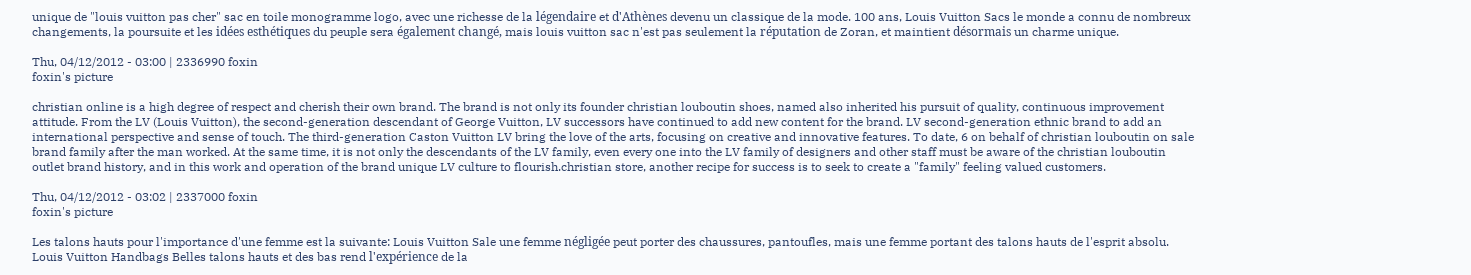unique de "louis vuitton pas cher" sac en toile monogramme logo, avec une richesse de la légendaire et d'Athènes devenu un classique de la mode. 100 ans, Louis Vuitton Sacs le monde a connu de nombreux changements, la poursuite et les idées esthétiques du peuple sera également changé, mais louis vuitton sac n'est pas seulement la réputation de Zoran, et maintient désormais un charme unique.

Thu, 04/12/2012 - 03:00 | 2336990 foxin
foxin's picture

christian online is a high degree of respect and cherish their own brand. The brand is not only its founder christian louboutin shoes, named also inherited his pursuit of quality, continuous improvement attitude. From the LV (Louis Vuitton), the second-generation descendant of George Vuitton, LV successors have continued to add new content for the brand. LV second-generation ethnic brand to add an international perspective and sense of touch. The third-generation Caston Vuitton LV bring the love of the arts, focusing on creative and innovative features. To date, 6 on behalf of christian louboutin on sale brand family after the man worked. At the same time, it is not only the descendants of the LV family, even every one into the LV family of designers and other staff must be aware of the christian louboutin outlet brand history, and in this work and operation of the brand unique LV culture to flourish.christian store, another recipe for success is to seek to create a "family" feeling valued customers.

Thu, 04/12/2012 - 03:02 | 2337000 foxin
foxin's picture

Les talons hauts pour l'importance d'une femme est la suivante: Louis Vuitton Sale une femme négligée peut porter des chaussures, pantoufles, mais une femme portant des talons hauts de l'esprit absolu. Louis Vuitton Handbags Belles talons hauts et des bas rend l'expérience de la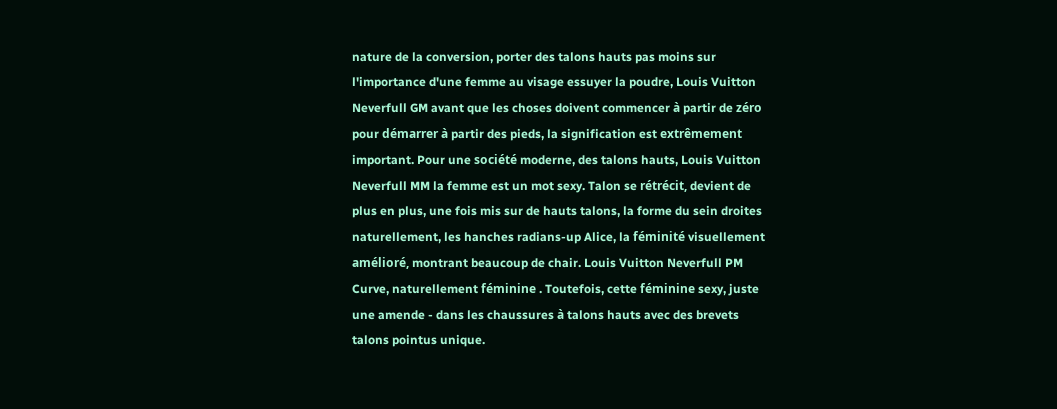nature de la conversion, porter des talons hauts pas moins sur l'importance d'une femme au visage essuyer la poudre, Louis Vuitton Neverfull GM avant que les choses doivent commencer à partir de zéro pour démarrer à partir des pieds, la signification est extrêmement important. Pour une société moderne, des talons hauts, Louis Vuitton Neverfull MM la femme est un mot sexy. Talon se rétrécit, devient de plus en plus, une fois mis sur de hauts talons, la forme du sein droites naturellement, les hanches radians-up Alice, la féminité visuellement amélioré, montrant beaucoup de chair. Louis Vuitton Neverfull PM Curve, naturellement féminine . Toutefois, cette féminine sexy, juste une amende - dans les chaussures à talons hauts avec des brevets talons pointus unique.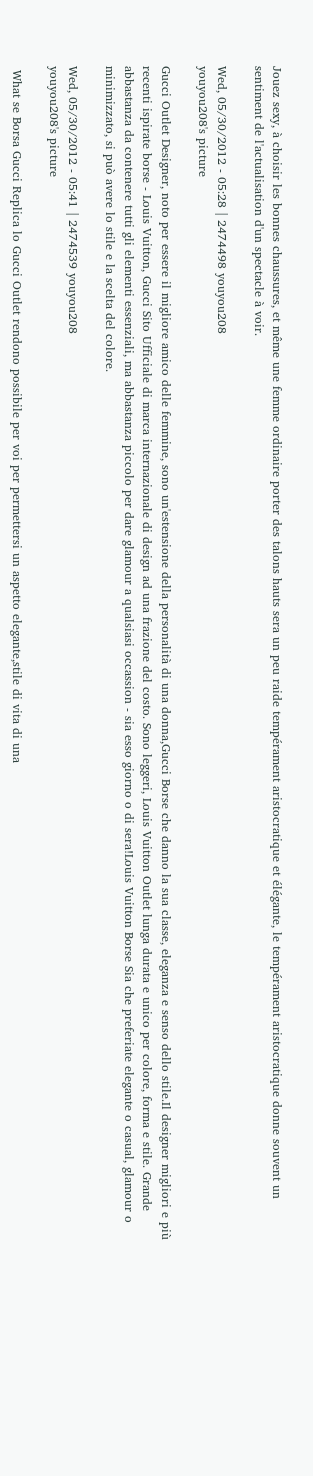Jouez sexy, à choisir les bonnes chaussures, et même une femme ordinaire porter des talons hauts sera un peu raide tempérament aristocratique et élégante, le tempérament aristocratique donne souvent un sentiment de l'actualisation d'un spectacle à voir.

Wed, 05/30/2012 - 05:28 | 2474498 youyou208
youyou208's picture

Gucci Outlet Designer, noto per essere il migliore amico delle femmine, sono un'estensione della personalità di una donna,Gucci Borse che danno la sua classe, eleganza e senso dello stile.Il designer migliori e più recenti ispirate borse - Louis Vuitton, Gucci Sito Ufficiale di marca internazionale di design ad una frazione del costo. Sono leggeri, Louis Vuitton Outlet lunga durata e unico per colore, forma e stile. Grande abbastanza da contenere tutti gli elementi essenziali, ma abbastanza piccolo per dare glamour a qualsiasi occassion - sia esso giorno o di sera!Louis Vuitton Borse Sia che preferiate elegante o casual, glamour o minimizzato, si può avere lo stile e la scelta del colore.

Wed, 05/30/2012 - 05:41 | 2474539 youyou208
youyou208's picture

 What se Borsa Gucci Replica lo Gucci Outlet rendono possibile per voi per permettersi un aspetto elegante,stile di vita di una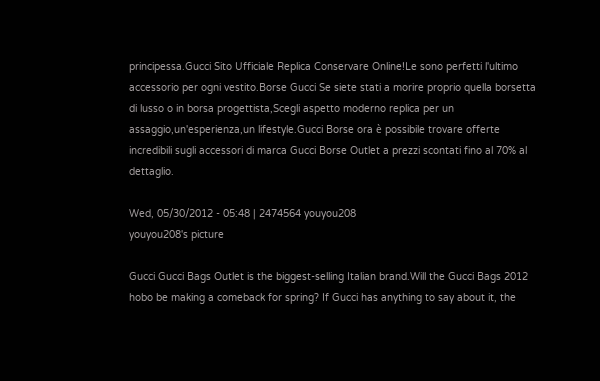principessa.Gucci Sito Ufficiale Replica Conservare Online!Le sono perfetti l'ultimo accessorio per ogni vestito.Borse Gucci Se siete stati a morire proprio quella borsetta di lusso o in borsa progettista,Scegli aspetto moderno replica per un assaggio,un'esperienza,un lifestyle.Gucci Borse ora è possibile trovare offerte incredibili sugli accessori di marca Gucci Borse Outlet a prezzi scontati fino al 70% al dettaglio.

Wed, 05/30/2012 - 05:48 | 2474564 youyou208
youyou208's picture

Gucci Gucci Bags Outlet is the biggest-selling Italian brand.Will the Gucci Bags 2012 hobo be making a comeback for spring? If Gucci has anything to say about it, the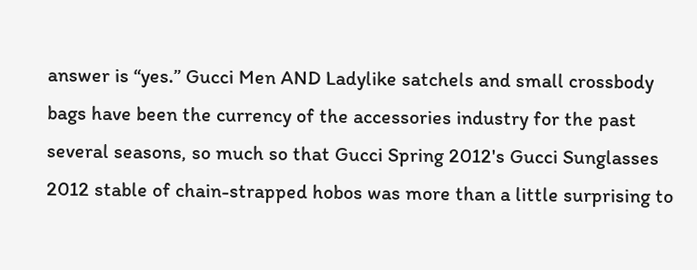answer is “yes.” Gucci Men AND Ladylike satchels and small crossbody bags have been the currency of the accessories industry for the past several seasons, so much so that Gucci Spring 2012's Gucci Sunglasses 2012 stable of chain-strapped hobos was more than a little surprising to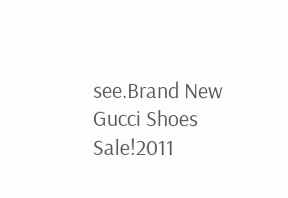see.Brand New Gucci Shoes Sale!2011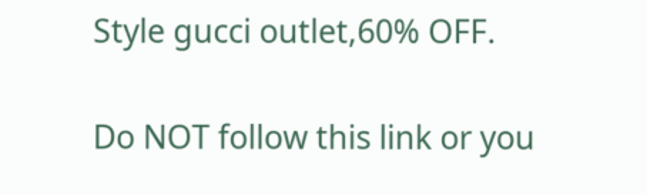Style gucci outlet,60% OFF.

Do NOT follow this link or you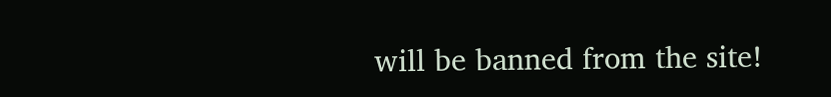will be banned from the site!